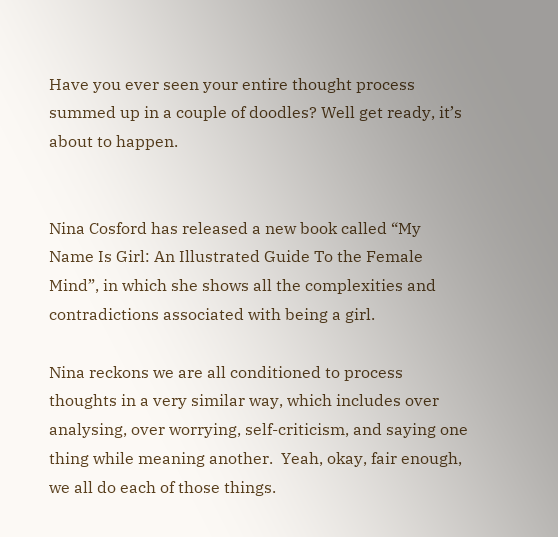Have you ever seen your entire thought process summed up in a couple of doodles? Well get ready, it’s about to happen.


Nina Cosford has released a new book called “My Name Is Girl: An Illustrated Guide To the Female Mind”, in which she shows all the complexities and contradictions associated with being a girl.

Nina reckons we are all conditioned to process thoughts in a very similar way, which includes over analysing, over worrying, self-criticism, and saying one thing while meaning another.  Yeah, okay, fair enough, we all do each of those things.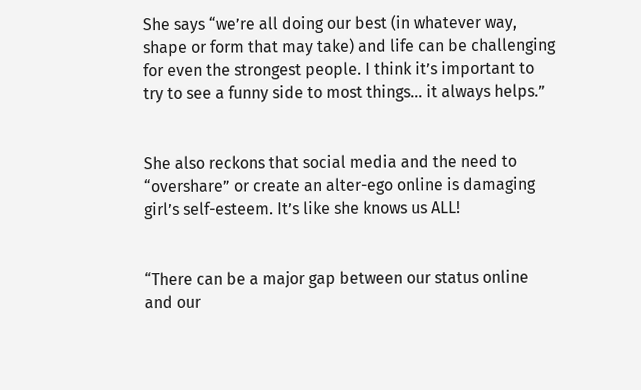She says “we’re all doing our best (in whatever way, shape or form that may take) and life can be challenging for even the strongest people. I think it’s important to try to see a funny side to most things… it always helps.”


She also reckons that social media and the need to “overshare” or create an alter-ego online is damaging girl’s self-esteem. It’s like she knows us ALL!


“There can be a major gap between our status online and our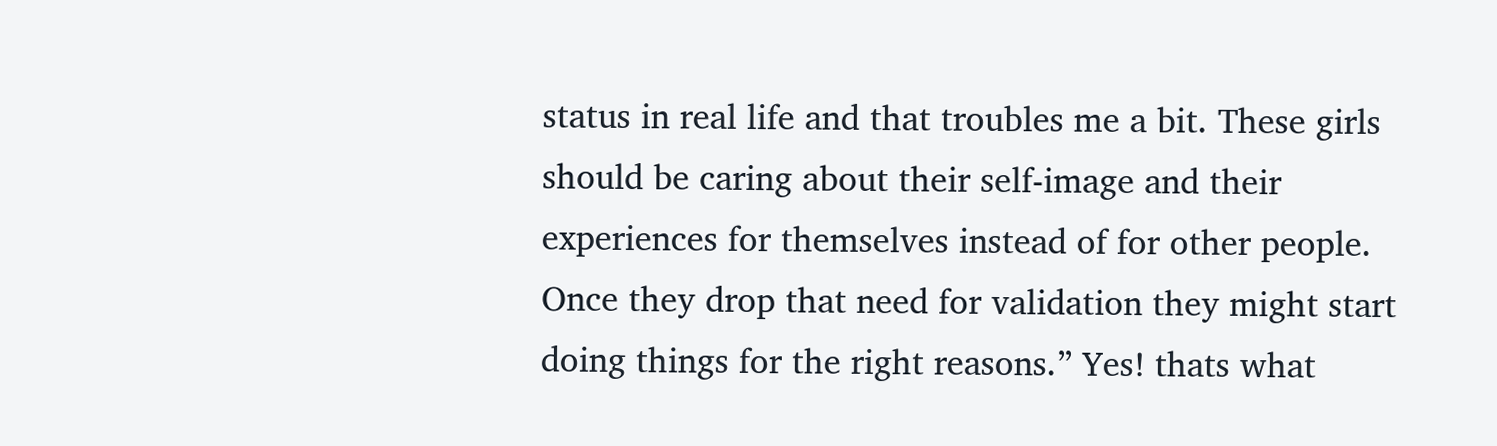status in real life and that troubles me a bit. These girls should be caring about their self-image and their experiences for themselves instead of for other people. Once they drop that need for validation they might start doing things for the right reasons.” Yes! thats what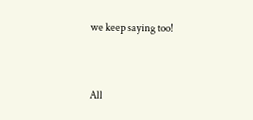we keep saying too!


All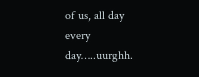of us, all day every day…..uurghh.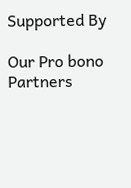Supported By

Our Pro bono Partners